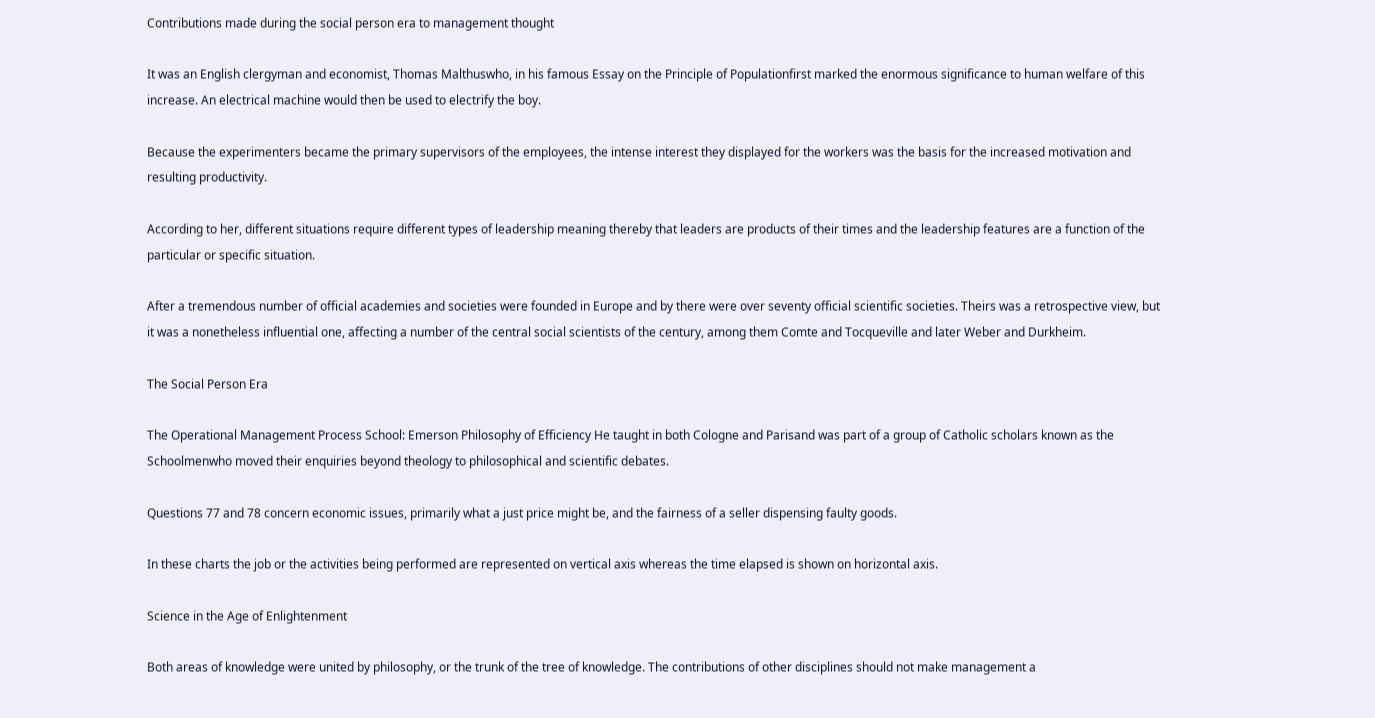Contributions made during the social person era to management thought

It was an English clergyman and economist, Thomas Malthuswho, in his famous Essay on the Principle of Populationfirst marked the enormous significance to human welfare of this increase. An electrical machine would then be used to electrify the boy.

Because the experimenters became the primary supervisors of the employees, the intense interest they displayed for the workers was the basis for the increased motivation and resulting productivity.

According to her, different situations require different types of leadership meaning thereby that leaders are products of their times and the leadership features are a function of the particular or specific situation.

After a tremendous number of official academies and societies were founded in Europe and by there were over seventy official scientific societies. Theirs was a retrospective view, but it was a nonetheless influential one, affecting a number of the central social scientists of the century, among them Comte and Tocqueville and later Weber and Durkheim.

The Social Person Era

The Operational Management Process School: Emerson Philosophy of Efficiency He taught in both Cologne and Parisand was part of a group of Catholic scholars known as the Schoolmenwho moved their enquiries beyond theology to philosophical and scientific debates.

Questions 77 and 78 concern economic issues, primarily what a just price might be, and the fairness of a seller dispensing faulty goods.

In these charts the job or the activities being performed are represented on vertical axis whereas the time elapsed is shown on horizontal axis.

Science in the Age of Enlightenment

Both areas of knowledge were united by philosophy, or the trunk of the tree of knowledge. The contributions of other disciplines should not make management a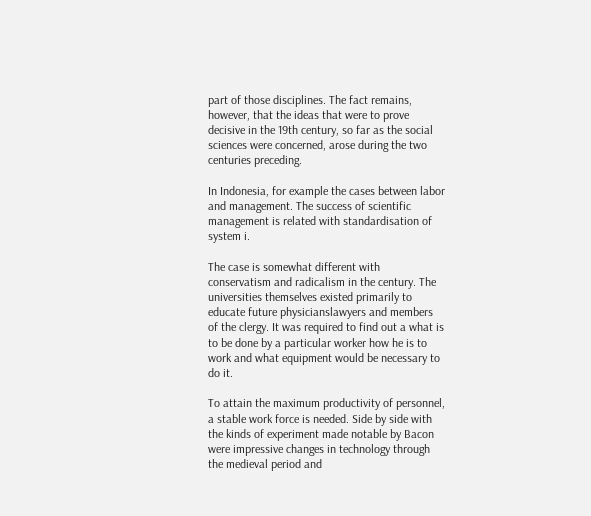part of those disciplines. The fact remains, however, that the ideas that were to prove decisive in the 19th century, so far as the social sciences were concerned, arose during the two centuries preceding.

In Indonesia, for example the cases between labor and management. The success of scientific management is related with standardisation of system i.

The case is somewhat different with conservatism and radicalism in the century. The universities themselves existed primarily to educate future physicianslawyers and members of the clergy. It was required to find out a what is to be done by a particular worker how he is to work and what equipment would be necessary to do it.

To attain the maximum productivity of personnel, a stable work force is needed. Side by side with the kinds of experiment made notable by Bacon were impressive changes in technology through the medieval period and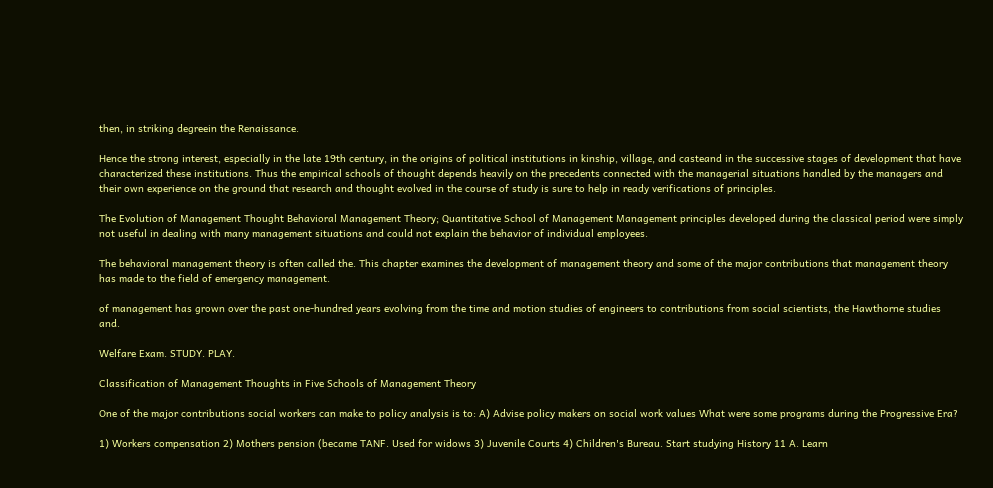then, in striking degreein the Renaissance.

Hence the strong interest, especially in the late 19th century, in the origins of political institutions in kinship, village, and casteand in the successive stages of development that have characterized these institutions. Thus the empirical schools of thought depends heavily on the precedents connected with the managerial situations handled by the managers and their own experience on the ground that research and thought evolved in the course of study is sure to help in ready verifications of principles.

The Evolution of Management Thought Behavioral Management Theory; Quantitative School of Management Management principles developed during the classical period were simply not useful in dealing with many management situations and could not explain the behavior of individual employees.

The behavioral management theory is often called the. This chapter examines the development of management theory and some of the major contributions that management theory has made to the field of emergency management.

of management has grown over the past one-hundred years evolving from the time and motion studies of engineers to contributions from social scientists, the Hawthorne studies and.

Welfare Exam. STUDY. PLAY.

Classification of Management Thoughts in Five Schools of Management Theory

One of the major contributions social workers can make to policy analysis is to: A) Advise policy makers on social work values What were some programs during the Progressive Era?

1) Workers compensation 2) Mothers pension (became TANF. Used for widows 3) Juvenile Courts 4) Children's Bureau. Start studying History 11 A. Learn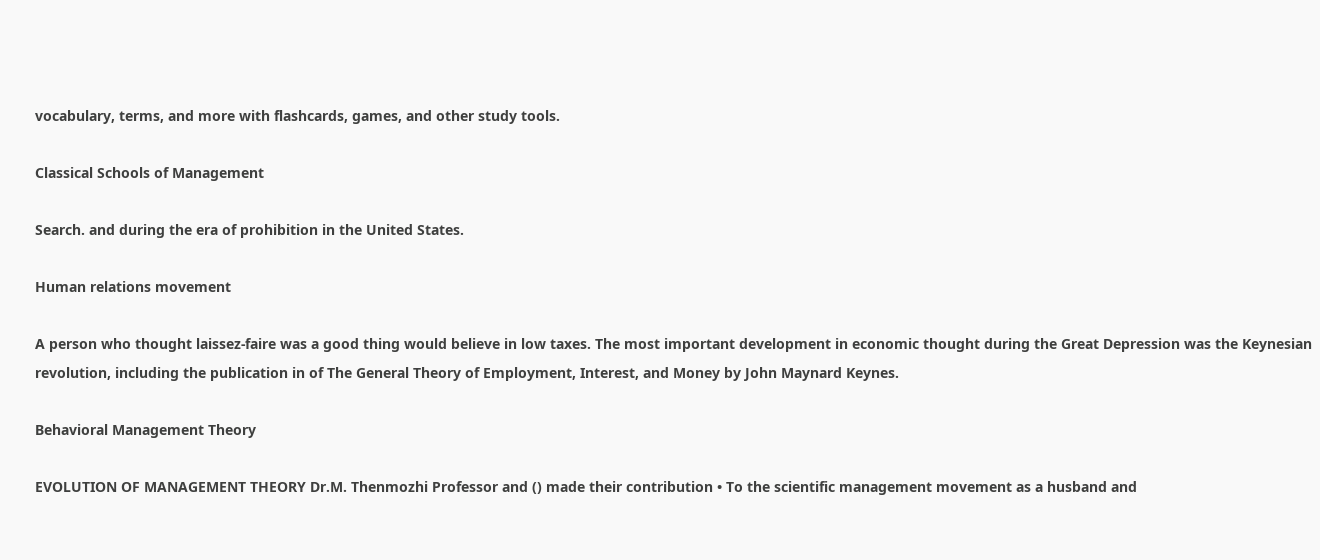vocabulary, terms, and more with flashcards, games, and other study tools.

Classical Schools of Management

Search. and during the era of prohibition in the United States.

Human relations movement

A person who thought laissez-faire was a good thing would believe in low taxes. The most important development in economic thought during the Great Depression was the Keynesian revolution, including the publication in of The General Theory of Employment, Interest, and Money by John Maynard Keynes.

Behavioral Management Theory

EVOLUTION OF MANAGEMENT THEORY Dr.M. Thenmozhi Professor and () made their contribution • To the scientific management movement as a husband and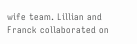wife team. Lillian and Franck collaborated on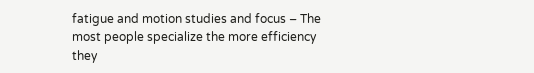fatigue and motion studies and focus – The most people specialize the more efficiency they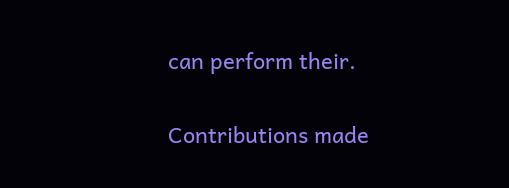can perform their.

Contributions made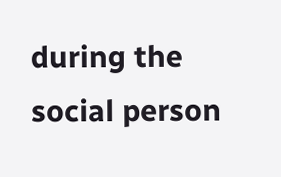during the social person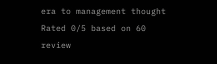era to management thought
Rated 0/5 based on 60 review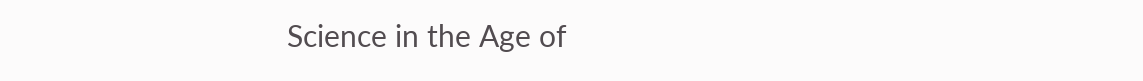Science in the Age of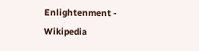Enlightenment - Wikipedia